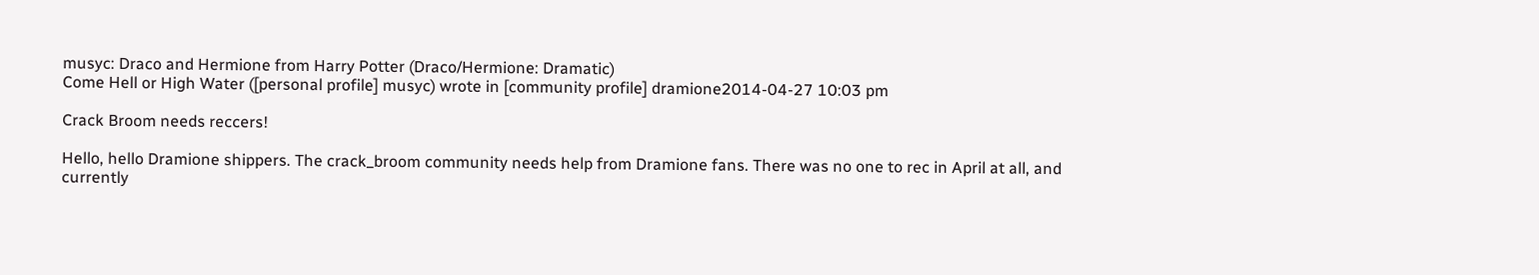musyc: Draco and Hermione from Harry Potter (Draco/Hermione: Dramatic)
Come Hell or High Water ([personal profile] musyc) wrote in [community profile] dramione2014-04-27 10:03 pm

Crack Broom needs reccers!

Hello, hello Dramione shippers. The crack_broom community needs help from Dramione fans. There was no one to rec in April at all, and currently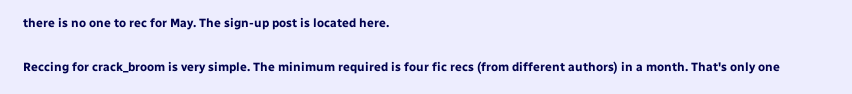there is no one to rec for May. The sign-up post is located here.

Reccing for crack_broom is very simple. The minimum required is four fic recs (from different authors) in a month. That's only one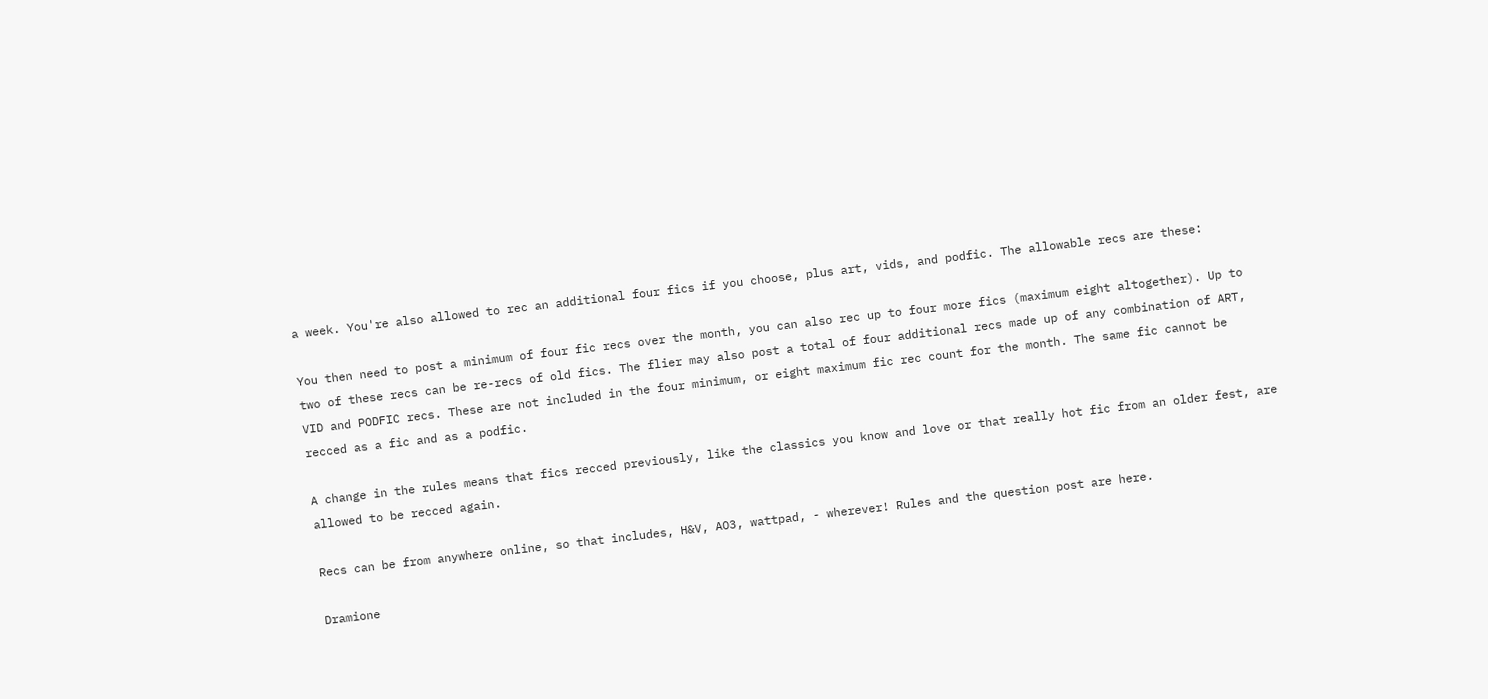a week. You're also allowed to rec an additional four fics if you choose, plus art, vids, and podfic. The allowable recs are these:

You then need to post a minimum of four fic recs over the month, you can also rec up to four more fics (maximum eight altogether). Up to two of these recs can be re-recs of old fics. The flier may also post a total of four additional recs made up of any combination of ART, VID and PODFIC recs. These are not included in the four minimum, or eight maximum fic rec count for the month. The same fic cannot be recced as a fic and as a podfic.

A change in the rules means that fics recced previously, like the classics you know and love or that really hot fic from an older fest, are allowed to be recced again.

Recs can be from anywhere online, so that includes, H&V, AO3, wattpad, - wherever! Rules and the question post are here.

Dramione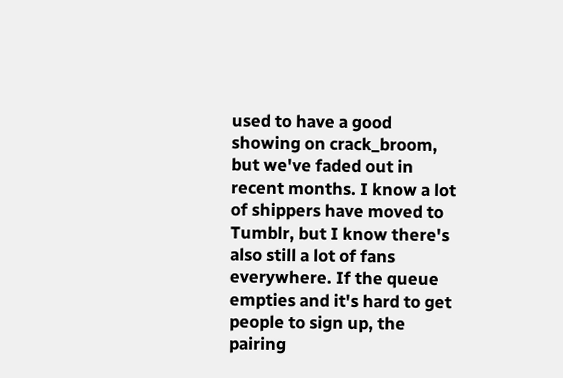used to have a good showing on crack_broom, but we've faded out in recent months. I know a lot of shippers have moved to Tumblr, but I know there's also still a lot of fans everywhere. If the queue empties and it's hard to get people to sign up, the pairing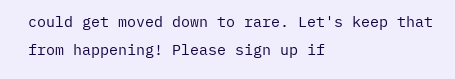could get moved down to rare. Let's keep that from happening! Please sign up if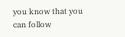you know that you can follow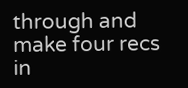through and make four recs in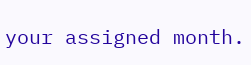your assigned month.